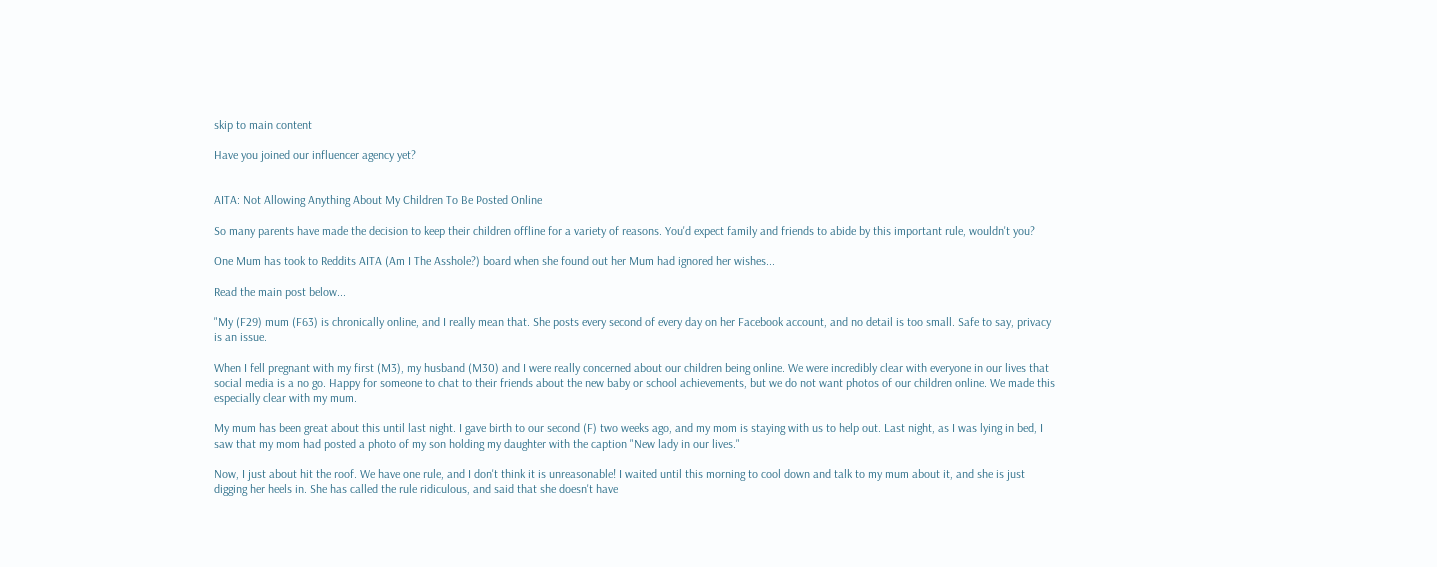skip to main content

Have you joined our influencer agency yet?


AITA: Not Allowing Anything About My Children To Be Posted Online

So many parents have made the decision to keep their children offline for a variety of reasons. You'd expect family and friends to abide by this important rule, wouldn't you?

One Mum has took to Reddits AITA (Am I The Asshole?) board when she found out her Mum had ignored her wishes...

Read the main post below...

"My (F29) mum (F63) is chronically online, and I really mean that. She posts every second of every day on her Facebook account, and no detail is too small. Safe to say, privacy is an issue.

When I fell pregnant with my first (M3), my husband (M30) and I were really concerned about our children being online. We were incredibly clear with everyone in our lives that social media is a no go. Happy for someone to chat to their friends about the new baby or school achievements, but we do not want photos of our children online. We made this especially clear with my mum.

My mum has been great about this until last night. I gave birth to our second (F) two weeks ago, and my mom is staying with us to help out. Last night, as I was lying in bed, I saw that my mom had posted a photo of my son holding my daughter with the caption "New lady in our lives."

Now, I just about hit the roof. We have one rule, and I don't think it is unreasonable! I waited until this morning to cool down and talk to my mum about it, and she is just digging her heels in. She has called the rule ridiculous, and said that she doesn't have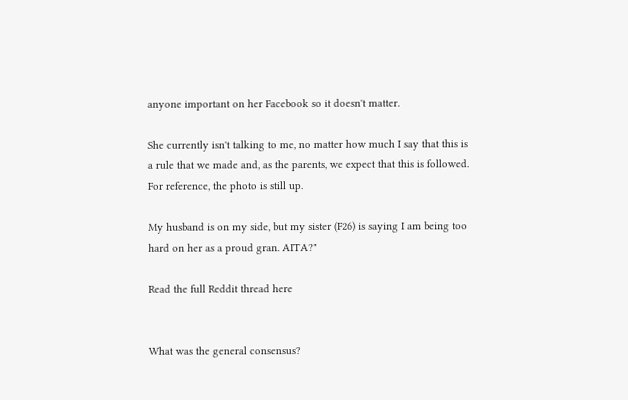anyone important on her Facebook so it doesn't matter.

She currently isn't talking to me, no matter how much I say that this is a rule that we made and, as the parents, we expect that this is followed. For reference, the photo is still up.

My husband is on my side, but my sister (F26) is saying I am being too hard on her as a proud gran. AITA?"

Read the full Reddit thread here


What was the general consensus?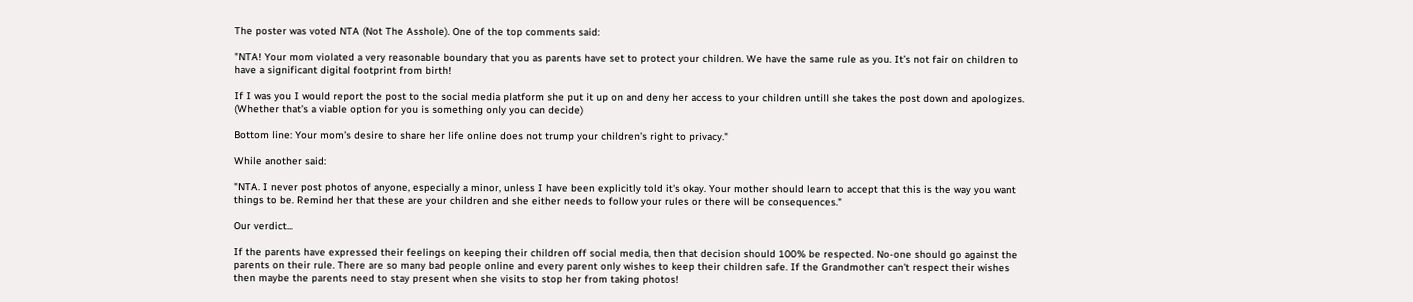The poster was voted NTA (Not The Asshole). One of the top comments said:

"NTA! Your mom violated a very reasonable boundary that you as parents have set to protect your children. We have the same rule as you. It’s not fair on children to have a significant digital footprint from birth!

If I was you I would report the post to the social media platform she put it up on and deny her access to your children untill she takes the post down and apologizes. (Whether that’s a viable option for you is something only you can decide)

Bottom line: Your mom’s desire to share her life online does not trump your children’s right to privacy."

While another said:

"NTA. I never post photos of anyone, especially a minor, unless I have been explicitly told it's okay. Your mother should learn to accept that this is the way you want things to be. Remind her that these are your children and she either needs to follow your rules or there will be consequences."

Our verdict...

If the parents have expressed their feelings on keeping their children off social media, then that decision should 100% be respected. No-one should go against the parents on their rule. There are so many bad people online and every parent only wishes to keep their children safe. If the Grandmother can't respect their wishes then maybe the parents need to stay present when she visits to stop her from taking photos!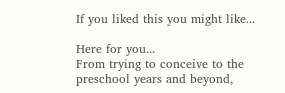If you liked this you might like...

Here for you...
From trying to conceive to the preschool years and beyond,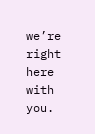we’re right here with you.